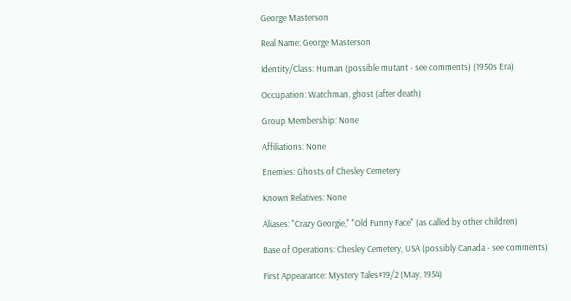George Masterson

Real Name: George Masterson

Identity/Class: Human (possible mutant - see comments) (1950s Era)

Occupation: Watchman, ghost (after death)

Group Membership: None

Affiliations: None

Enemies: Ghosts of Chesley Cemetery

Known Relatives: None

Aliases: "Crazy Georgie," "Old Funny Face" (as called by other children)

Base of Operations: Chesley Cemetery, USA (possibly Canada - see comments)

First Appearance: Mystery Tales#19/2 (May, 1954)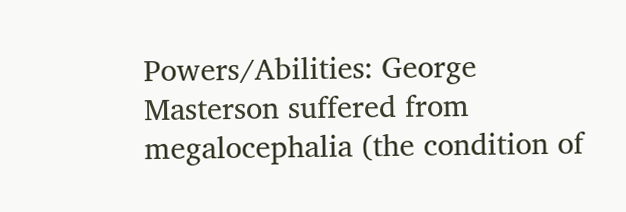Powers/Abilities: George Masterson suffered from megalocephalia (the condition of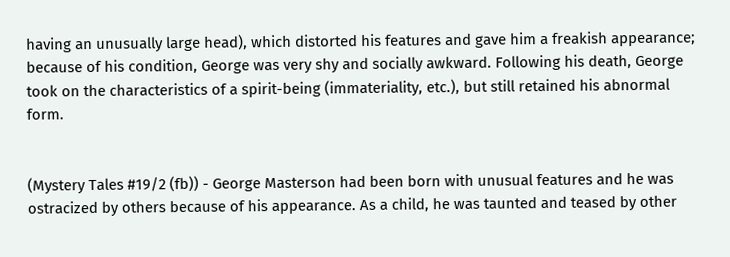having an unusually large head), which distorted his features and gave him a freakish appearance; because of his condition, George was very shy and socially awkward. Following his death, George took on the characteristics of a spirit-being (immateriality, etc.), but still retained his abnormal form.


(Mystery Tales #19/2 (fb)) - George Masterson had been born with unusual features and he was ostracized by others because of his appearance. As a child, he was taunted and teased by other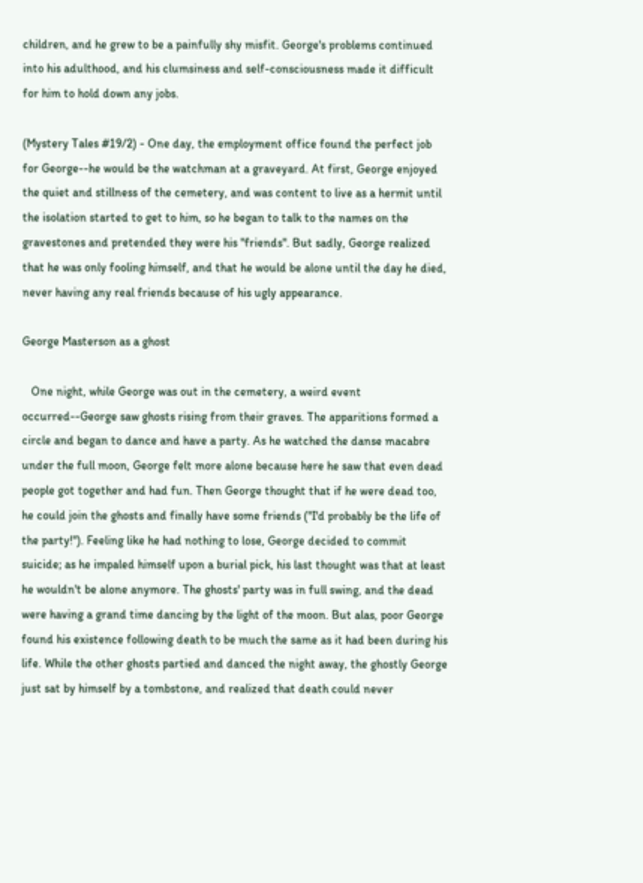children, and he grew to be a painfully shy misfit. George's problems continued into his adulthood, and his clumsiness and self-consciousness made it difficult for him to hold down any jobs.

(Mystery Tales #19/2) - One day, the employment office found the perfect job for George--he would be the watchman at a graveyard. At first, George enjoyed the quiet and stillness of the cemetery, and was content to live as a hermit until the isolation started to get to him, so he began to talk to the names on the gravestones and pretended they were his "friends". But sadly, George realized that he was only fooling himself, and that he would be alone until the day he died, never having any real friends because of his ugly appearance.

George Masterson as a ghost

   One night, while George was out in the cemetery, a weird event occurred--George saw ghosts rising from their graves. The apparitions formed a circle and began to dance and have a party. As he watched the danse macabre under the full moon, George felt more alone because here he saw that even dead people got together and had fun. Then George thought that if he were dead too, he could join the ghosts and finally have some friends ("I'd probably be the life of the party!"). Feeling like he had nothing to lose, George decided to commit suicide; as he impaled himself upon a burial pick, his last thought was that at least he wouldn't be alone anymore. The ghosts' party was in full swing, and the dead were having a grand time dancing by the light of the moon. But alas, poor George found his existence following death to be much the same as it had been during his life. While the other ghosts partied and danced the night away, the ghostly George just sat by himself by a tombstone, and realized that death could never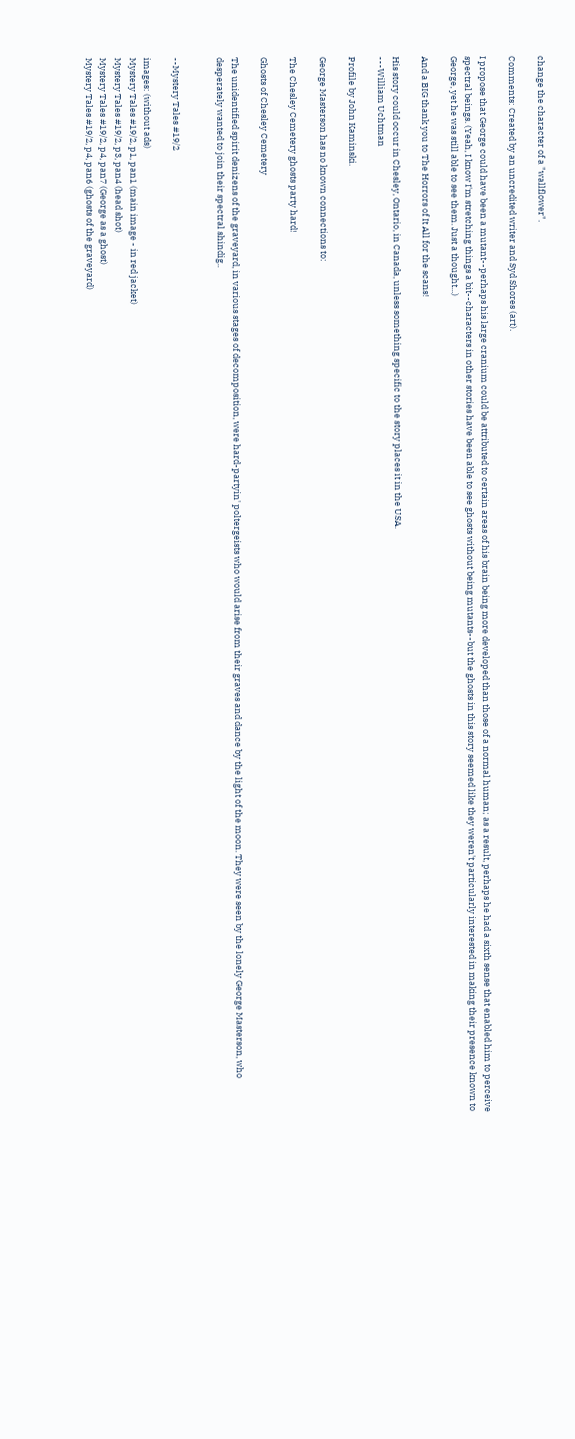change the character of a "wallflower".

Comments: Created by an uncredited writer and Syd Shores (art).

I propose that George could have been a mutant--perhaps his large cranium could be attributed to certain areas of his brain being more developed than those of a normal human; as a result, perhaps he had a sixth sense that enabled him to perceive spectral beings. (Yeah, I know I'm stretching things a bit--characters in other stories have been able to see ghosts without being mutants--but the ghosts in this story seemed like they weren't particularly interested in making their presence known to George, yet he was still able to see them. Just a thought...)

And a BIG thank you to The Horrors of It All for the scans!

His story could occur in Chesley, Ontario, in Canada, unless something specific to the story places it in the USA.
---William Uchtman

Profile by John Kaminski.

George Masterson has no known connections to:

The Chesley Cemetery ghosts party hard!

Ghosts of Chesley Cemetery

The unidentified spirit denizens of the graveyard, in various stages of decomposition, were hard-partyin' poltergeists who would arise from their graves and dance by the light of the moon. They were seen by the lonely George Masterson, who desperately wanted to join their spectral shindig..


--Mystery Tales #19/2

images: (without ads)
Mystery Tales #19/2, p1, pan1 (main image - in red jacket)
Mystery Tales #19/2, p3, pan4 (head shot)
Mystery Tales #19/2, p4, pan7 (George as a ghost)
Mystery Tales #19/2, p4, pan6 (ghosts of the graveyard)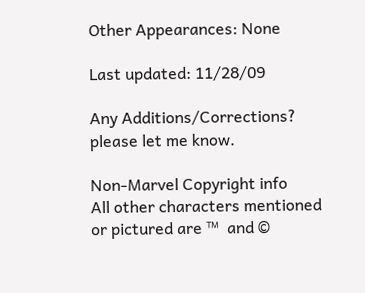Other Appearances: None

Last updated: 11/28/09

Any Additions/Corrections? please let me know.

Non-Marvel Copyright info
All other characters mentioned or pictured are ™  and ©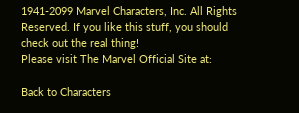1941-2099 Marvel Characters, Inc. All Rights Reserved. If you like this stuff, you should check out the real thing!
Please visit The Marvel Official Site at:

Back to Characters